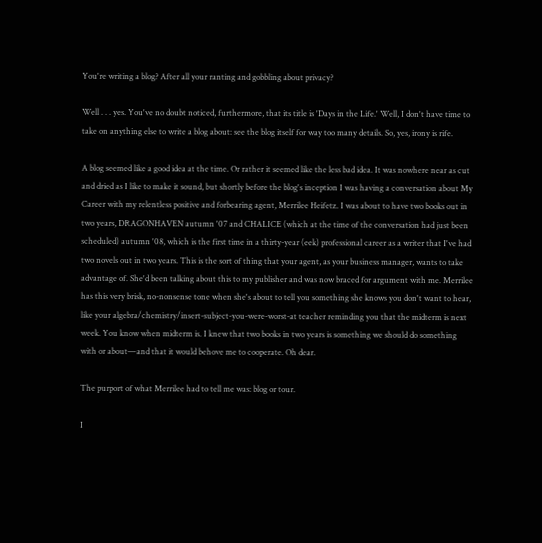You're writing a blog? After all your ranting and gobbling about privacy?

Well . . . yes. You've no doubt noticed, furthermore, that its title is 'Days in the Life.' Well, I don't have time to take on anything else to write a blog about: see the blog itself for way too many details. So, yes, irony is rife.

A blog seemed like a good idea at the time. Or rather it seemed like the less bad idea. It was nowhere near as cut and dried as I like to make it sound, but shortly before the blog's inception I was having a conversation about My Career with my relentless positive and forbearing agent, Merrilee Heifetz. I was about to have two books out in two years, DRAGONHAVEN autumn '07 and CHALICE (which at the time of the conversation had just been scheduled) autumn '08, which is the first time in a thirty-year (eek) professional career as a writer that I've had two novels out in two years. This is the sort of thing that your agent, as your business manager, wants to take advantage of. She'd been talking about this to my publisher and was now braced for argument with me. Merrilee has this very brisk, no-nonsense tone when she's about to tell you something she knows you don't want to hear, like your algebra/chemistry/insert-subject-you-were-worst-at teacher reminding you that the midterm is next week. You know when midterm is. I knew that two books in two years is something we should do something with or about—and that it would behove me to cooperate. Oh dear.

The purport of what Merrilee had to tell me was: blog or tour.

I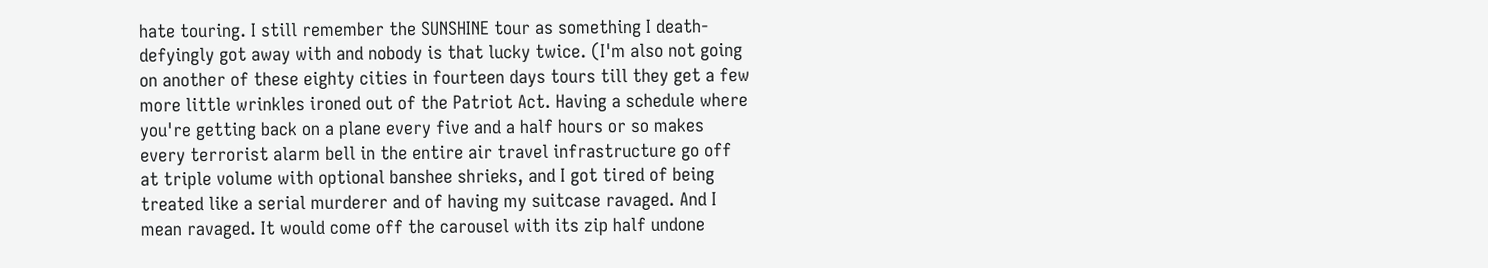hate touring. I still remember the SUNSHINE tour as something I death-defyingly got away with and nobody is that lucky twice. (I'm also not going on another of these eighty cities in fourteen days tours till they get a few more little wrinkles ironed out of the Patriot Act. Having a schedule where you're getting back on a plane every five and a half hours or so makes every terrorist alarm bell in the entire air travel infrastructure go off at triple volume with optional banshee shrieks, and I got tired of being treated like a serial murderer and of having my suitcase ravaged. And I mean ravaged. It would come off the carousel with its zip half undone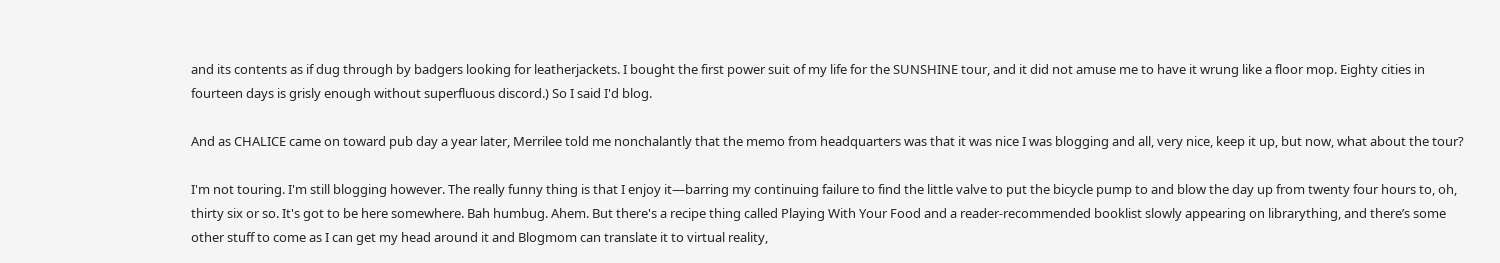and its contents as if dug through by badgers looking for leatherjackets. I bought the first power suit of my life for the SUNSHINE tour, and it did not amuse me to have it wrung like a floor mop. Eighty cities in fourteen days is grisly enough without superfluous discord.) So I said I'd blog.

And as CHALICE came on toward pub day a year later, Merrilee told me nonchalantly that the memo from headquarters was that it was nice I was blogging and all, very nice, keep it up, but now, what about the tour?

I'm not touring. I'm still blogging however. The really funny thing is that I enjoy it—barring my continuing failure to find the little valve to put the bicycle pump to and blow the day up from twenty four hours to, oh, thirty six or so. It's got to be here somewhere. Bah humbug. Ahem. But there's a recipe thing called Playing With Your Food and a reader-recommended booklist slowly appearing on librarything, and there’s some other stuff to come as I can get my head around it and Blogmom can translate it to virtual reality,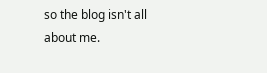so the blog isn't all about me.